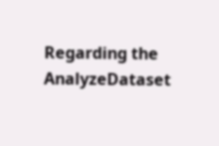Regarding the AnalyzeDataset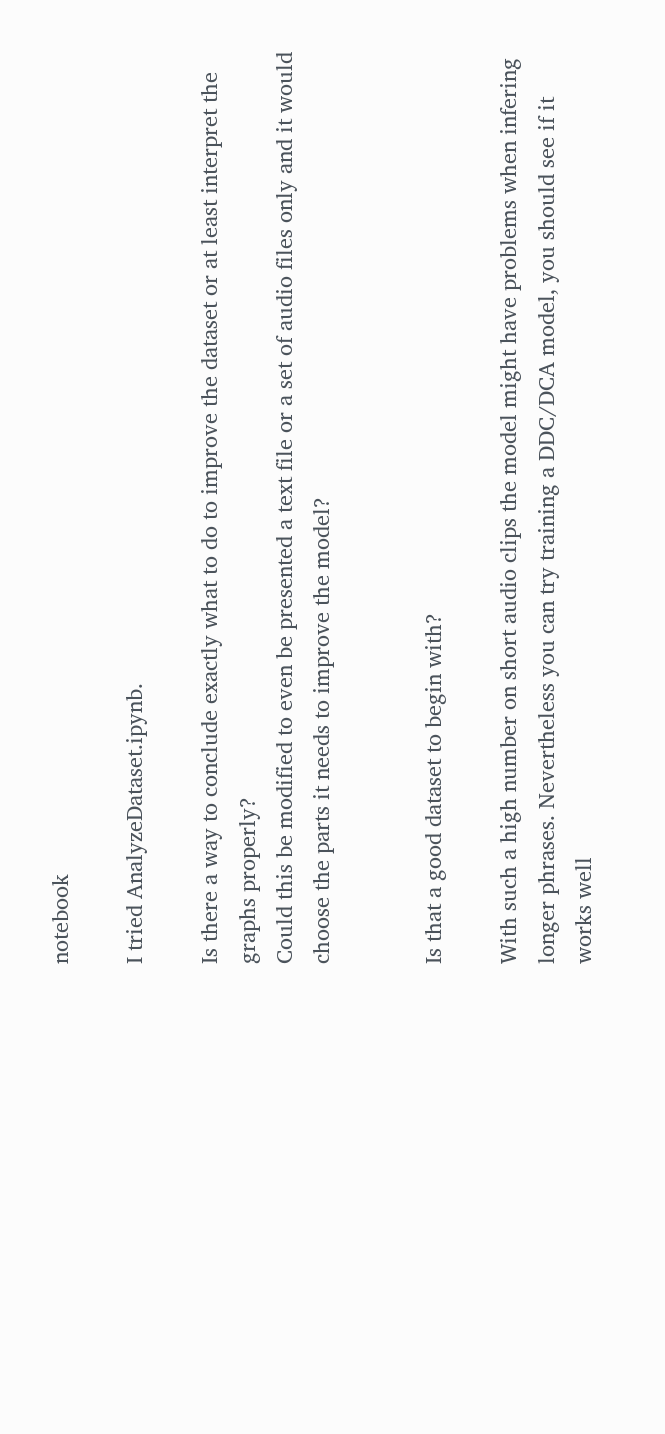notebook

I tried AnalyzeDataset.ipynb.

Is there a way to conclude exactly what to do to improve the dataset or at least interpret the graphs properly?
Could this be modified to even be presented a text file or a set of audio files only and it would choose the parts it needs to improve the model?


Is that a good dataset to begin with?

With such a high number on short audio clips the model might have problems when infering longer phrases. Nevertheless you can try training a DDC/DCA model, you should see if it works well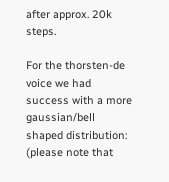after approx. 20k steps.

For the thorsten-de voice we had success with a more gaussian/bell shaped distribution: (please note that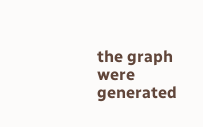the graph were generated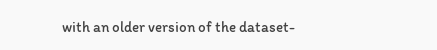with an older version of the dataset-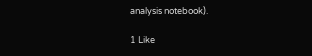analysis notebook).

1 Like